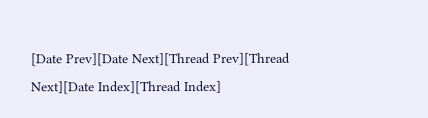[Date Prev][Date Next][Thread Prev][Thread Next][Date Index][Thread Index]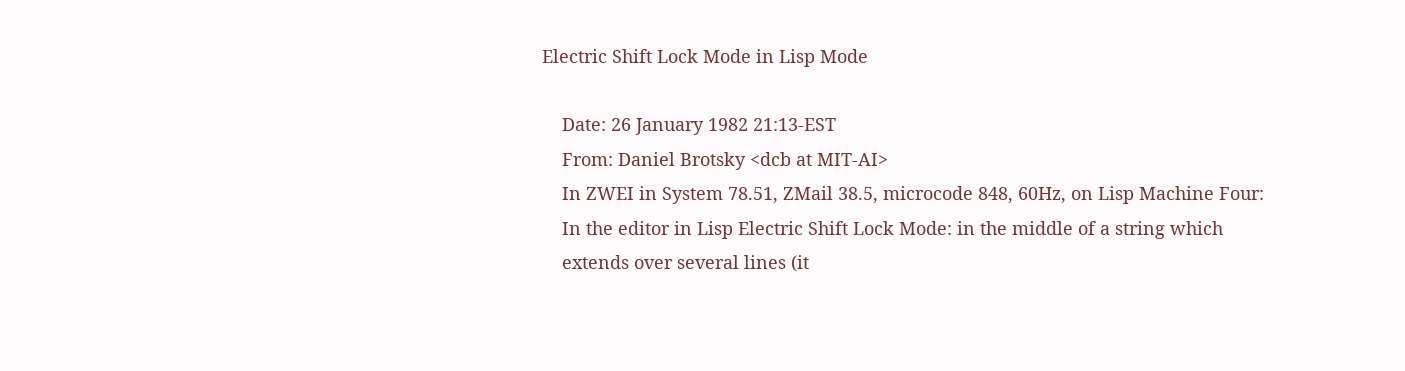Electric Shift Lock Mode in Lisp Mode

    Date: 26 January 1982 21:13-EST
    From: Daniel Brotsky <dcb at MIT-AI>
    In ZWEI in System 78.51, ZMail 38.5, microcode 848, 60Hz, on Lisp Machine Four:
    In the editor in Lisp Electric Shift Lock Mode: in the middle of a string which
    extends over several lines (it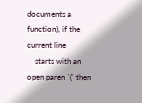documents a function), if the current line
    starts with an open paren `(' then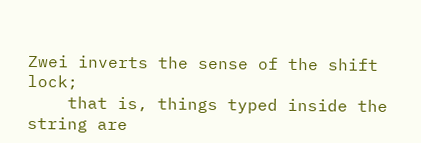Zwei inverts the sense of the shift lock;
    that is, things typed inside the string are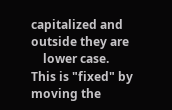capitalized and outside they are
    lower case.  This is "fixed" by moving the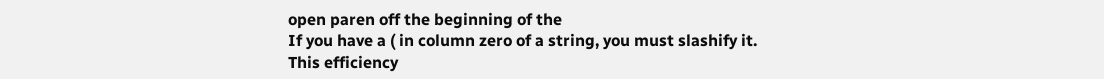open paren off the beginning of the
If you have a ( in column zero of a string, you must slashify it.  This efficiency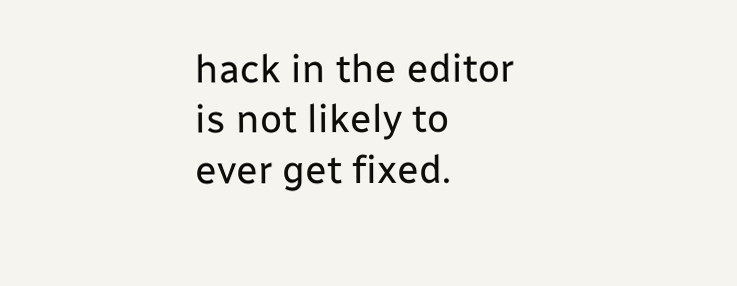hack in the editor is not likely to ever get fixed.